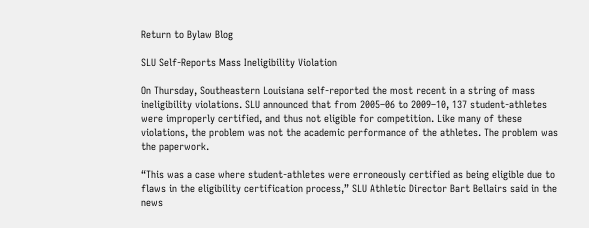Return to Bylaw Blog

SLU Self-Reports Mass Ineligibility Violation

On Thursday, Southeastern Louisiana self-reported the most recent in a string of mass ineligibility violations. SLU announced that from 2005–06 to 2009–10, 137 student-athletes were improperly certified, and thus not eligible for competition. Like many of these violations, the problem was not the academic performance of the athletes. The problem was the paperwork.

“This was a case where student-athletes were erroneously certified as being eligible due to flaws in the eligibility certification process,” SLU Athletic Director Bart Bellairs said in the news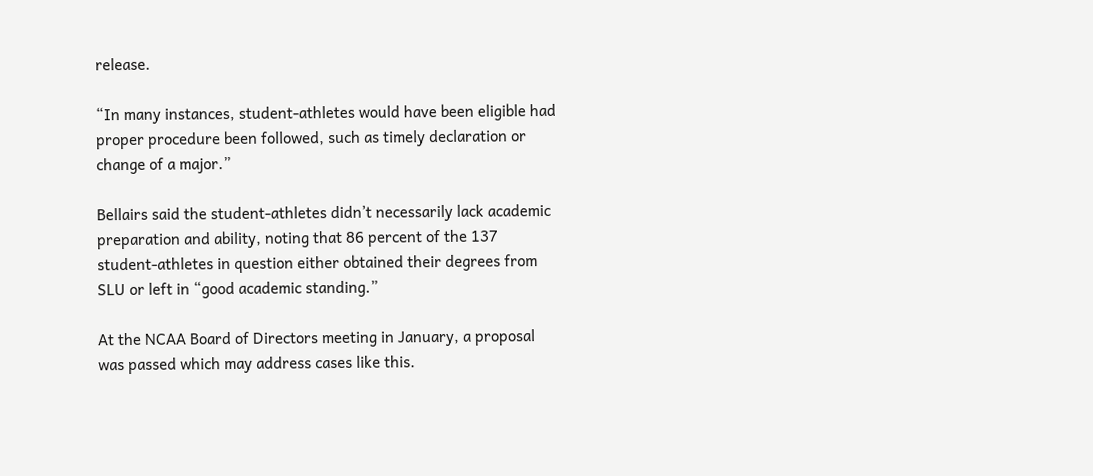release.

“In many instances, student-athletes would have been eligible had proper procedure been followed, such as timely declaration or change of a major.”

Bellairs said the student-athletes didn’t necessarily lack academic preparation and ability, noting that 86 percent of the 137 student-athletes in question either obtained their degrees from SLU or left in “good academic standing.”

At the NCAA Board of Directors meeting in January, a proposal was passed which may address cases like this.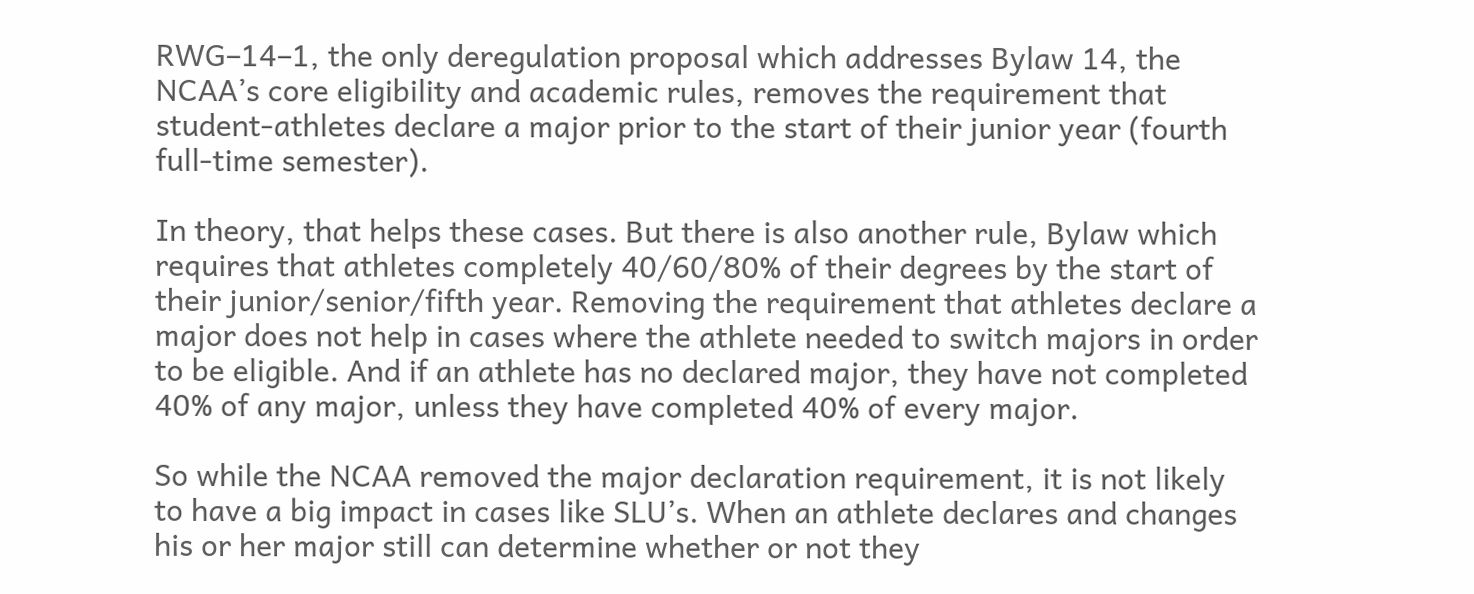RWG–14–1, the only deregulation proposal which addresses Bylaw 14, the NCAA’s core eligibility and academic rules, removes the requirement that student-athletes declare a major prior to the start of their junior year (fourth full-time semester).

In theory, that helps these cases. But there is also another rule, Bylaw which requires that athletes completely 40/60/80% of their degrees by the start of their junior/senior/fifth year. Removing the requirement that athletes declare a major does not help in cases where the athlete needed to switch majors in order to be eligible. And if an athlete has no declared major, they have not completed 40% of any major, unless they have completed 40% of every major.

So while the NCAA removed the major declaration requirement, it is not likely to have a big impact in cases like SLU’s. When an athlete declares and changes his or her major still can determine whether or not they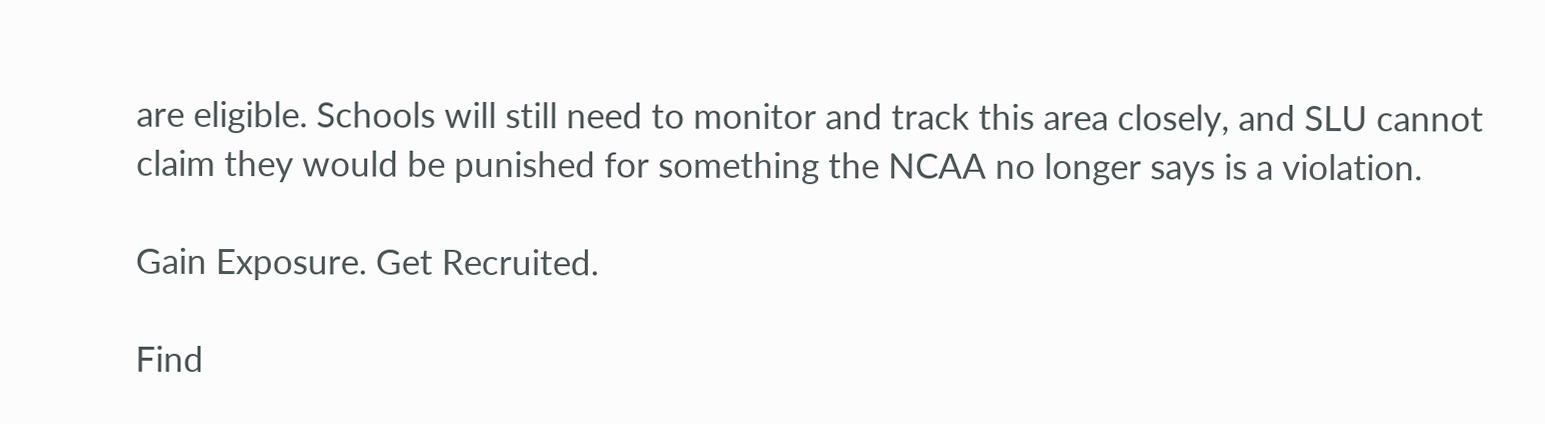are eligible. Schools will still need to monitor and track this area closely, and SLU cannot claim they would be punished for something the NCAA no longer says is a violation.

Gain Exposure. Get Recruited.

Find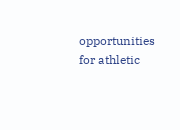opportunities for athletic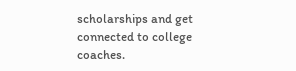scholarships and get connected to college coaches.